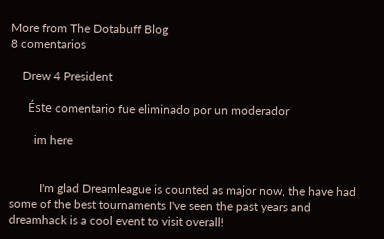More from The Dotabuff Blog
8 comentarios

    Drew 4 President

      Éste comentario fue eliminado por un moderador

        im here


          I'm glad Dreamleague is counted as major now, the have had some of the best tournaments I've seen the past years and dreamhack is a cool event to visit overall!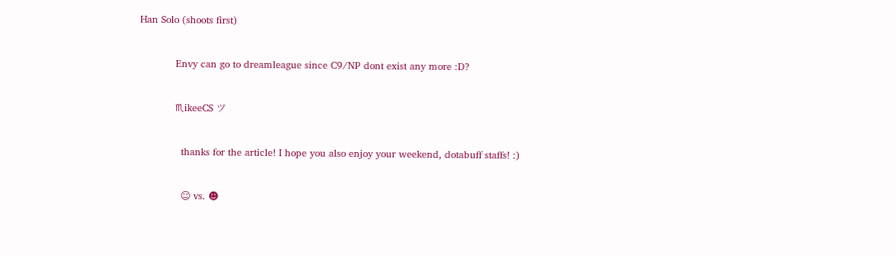Han Solo (shoots first)

            Envy can go to dreamleague since C9/NP dont exist any more :D?

            ♏ikeeCS ツ

              thanks for the article! I hope you also enjoy your weekend, dotabuff staffs! :)

              ☺ vs. ☻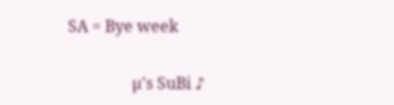SA = Bye week

                µ's SuBi ♪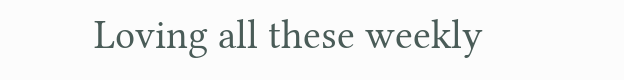Loving all these weekly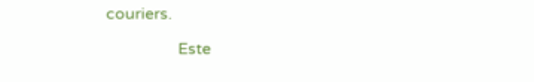couriers.

                  Este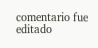comentario fue editado